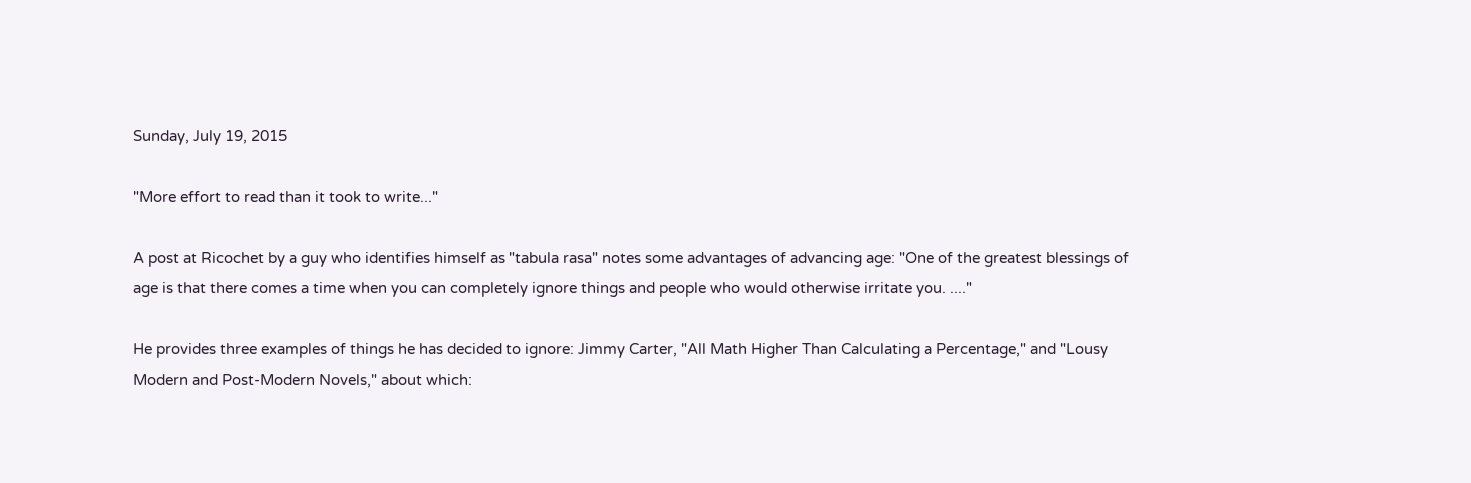Sunday, July 19, 2015

"More effort to read than it took to write..."

A post at Ricochet by a guy who identifies himself as "tabula rasa" notes some advantages of advancing age: "One of the greatest blessings of age is that there comes a time when you can completely ignore things and people who would otherwise irritate you. ...."

He provides three examples of things he has decided to ignore: Jimmy Carter, "All Math Higher Than Calculating a Percentage," and "Lousy Modern and Post-Modern Novels," about which: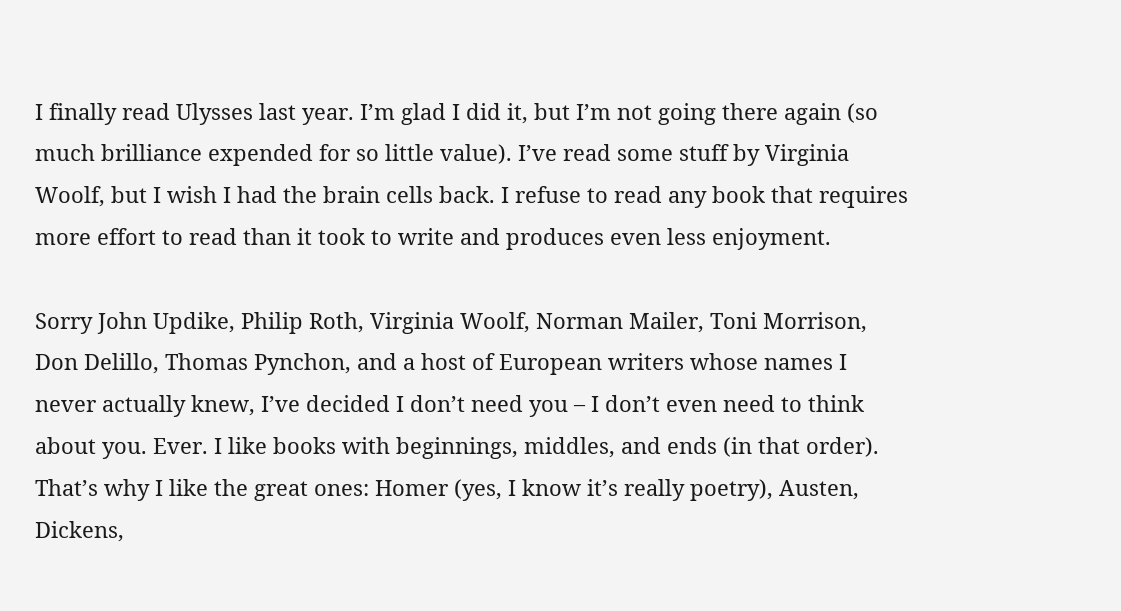I finally read Ulysses last year. I’m glad I did it, but I’m not going there again (so much brilliance expended for so little value). I’ve read some stuff by Virginia Woolf, but I wish I had the brain cells back. I refuse to read any book that requires more effort to read than it took to write and produces even less enjoyment.

Sorry John Updike, Philip Roth, Virginia Woolf, Norman Mailer, Toni Morrison, Don Delillo, Thomas Pynchon, and a host of European writers whose names I never actually knew, I’ve decided I don’t need you – I don’t even need to think about you. Ever. I like books with beginnings, middles, and ends (in that order). That’s why I like the great ones: Homer (yes, I know it’s really poetry), Austen, Dickens,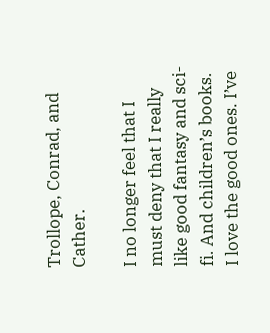Trollope, Conrad, and Cather.

I no longer feel that I must deny that I really like good fantasy and sci-fi. And children’s books. I love the good ones. I’ve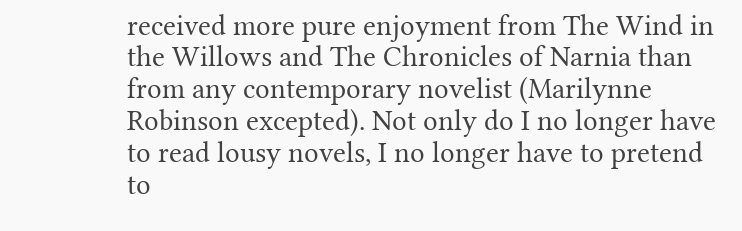received more pure enjoyment from The Wind in the Willows and The Chronicles of Narnia than from any contemporary novelist (Marilynne Robinson excepted). Not only do I no longer have to read lousy novels, I no longer have to pretend to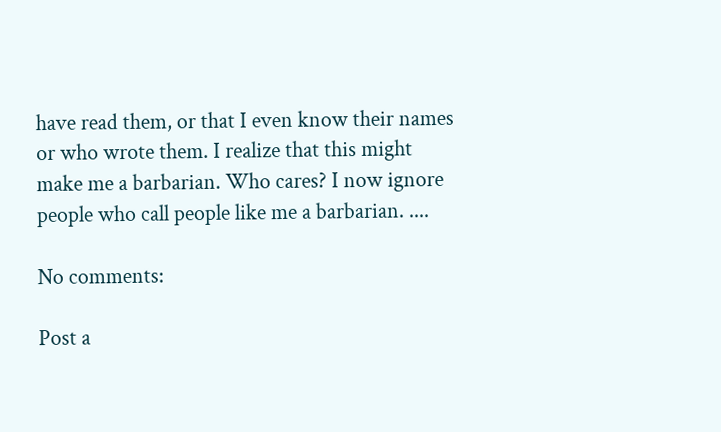have read them, or that I even know their names or who wrote them. I realize that this might make me a barbarian. Who cares? I now ignore people who call people like me a barbarian. ....

No comments:

Post a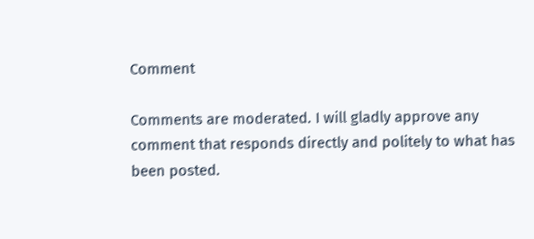Comment

Comments are moderated. I will gladly approve any comment that responds directly and politely to what has been posted.